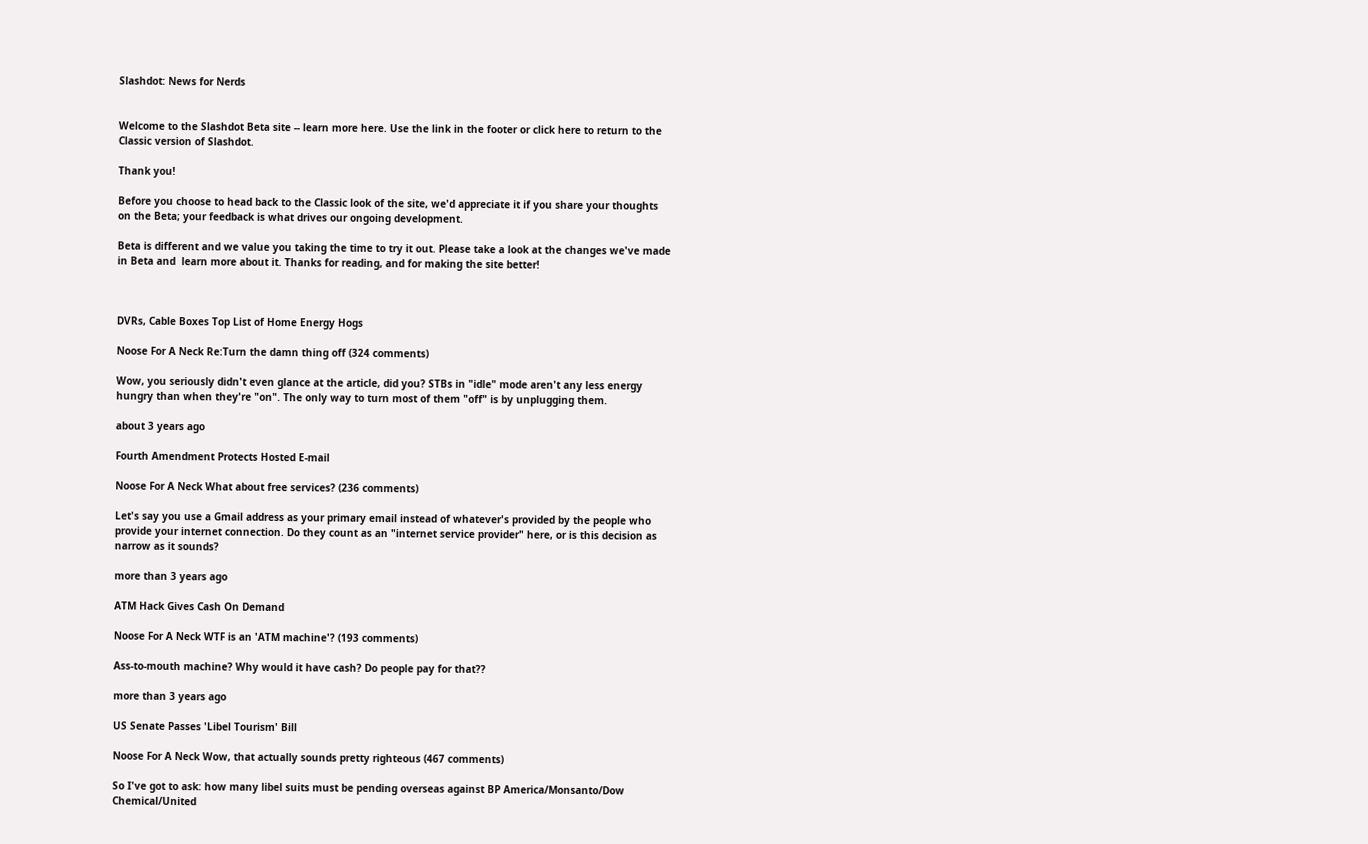Slashdot: News for Nerds


Welcome to the Slashdot Beta site -- learn more here. Use the link in the footer or click here to return to the Classic version of Slashdot.

Thank you!

Before you choose to head back to the Classic look of the site, we'd appreciate it if you share your thoughts on the Beta; your feedback is what drives our ongoing development.

Beta is different and we value you taking the time to try it out. Please take a look at the changes we've made in Beta and  learn more about it. Thanks for reading, and for making the site better!



DVRs, Cable Boxes Top List of Home Energy Hogs

Noose For A Neck Re:Turn the damn thing off (324 comments)

Wow, you seriously didn't even glance at the article, did you? STBs in "idle" mode aren't any less energy hungry than when they're "on". The only way to turn most of them "off" is by unplugging them.

about 3 years ago

Fourth Amendment Protects Hosted E-mail

Noose For A Neck What about free services? (236 comments)

Let's say you use a Gmail address as your primary email instead of whatever's provided by the people who provide your internet connection. Do they count as an "internet service provider" here, or is this decision as narrow as it sounds?

more than 3 years ago

ATM Hack Gives Cash On Demand

Noose For A Neck WTF is an 'ATM machine'? (193 comments)

Ass-to-mouth machine? Why would it have cash? Do people pay for that??

more than 3 years ago

US Senate Passes 'Libel Tourism' Bill

Noose For A Neck Wow, that actually sounds pretty righteous (467 comments)

So I've got to ask: how many libel suits must be pending overseas against BP America/Monsanto/Dow Chemical/United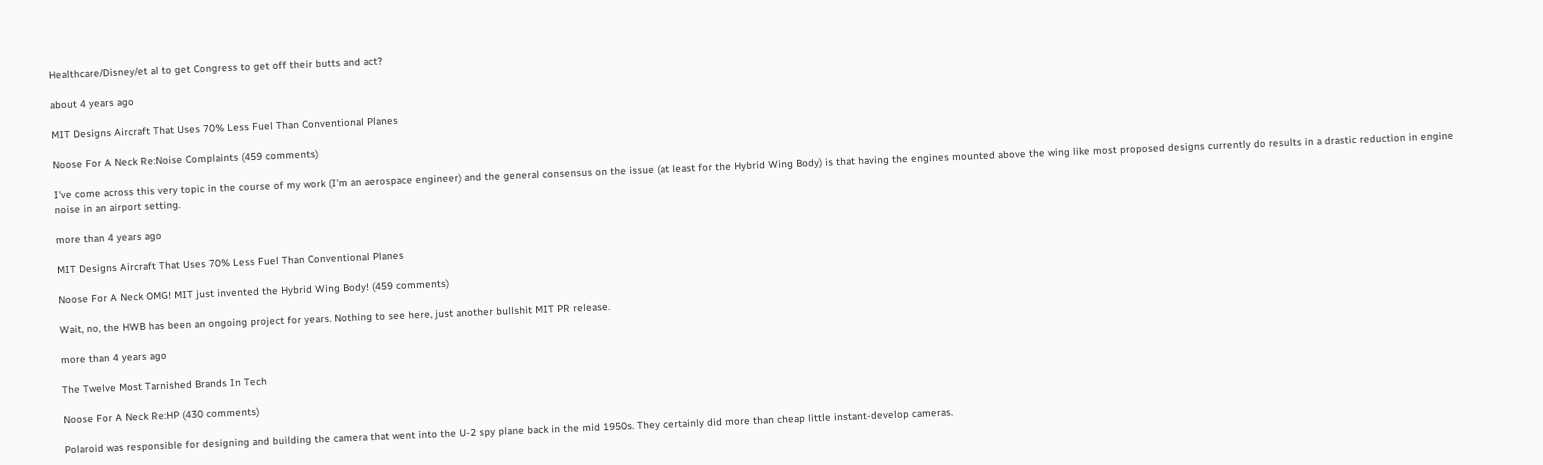Healthcare/Disney/et al to get Congress to get off their butts and act?

about 4 years ago

MIT Designs Aircraft That Uses 70% Less Fuel Than Conventional Planes

Noose For A Neck Re:Noise Complaints (459 comments)

I've come across this very topic in the course of my work (I'm an aerospace engineer) and the general consensus on the issue (at least for the Hybrid Wing Body) is that having the engines mounted above the wing like most proposed designs currently do results in a drastic reduction in engine noise in an airport setting.

more than 4 years ago

MIT Designs Aircraft That Uses 70% Less Fuel Than Conventional Planes

Noose For A Neck OMG! MIT just invented the Hybrid Wing Body! (459 comments)

Wait, no, the HWB has been an ongoing project for years. Nothing to see here, just another bullshit MIT PR release.

more than 4 years ago

The Twelve Most Tarnished Brands In Tech

Noose For A Neck Re:HP (430 comments)

Polaroid was responsible for designing and building the camera that went into the U-2 spy plane back in the mid 1950s. They certainly did more than cheap little instant-develop cameras.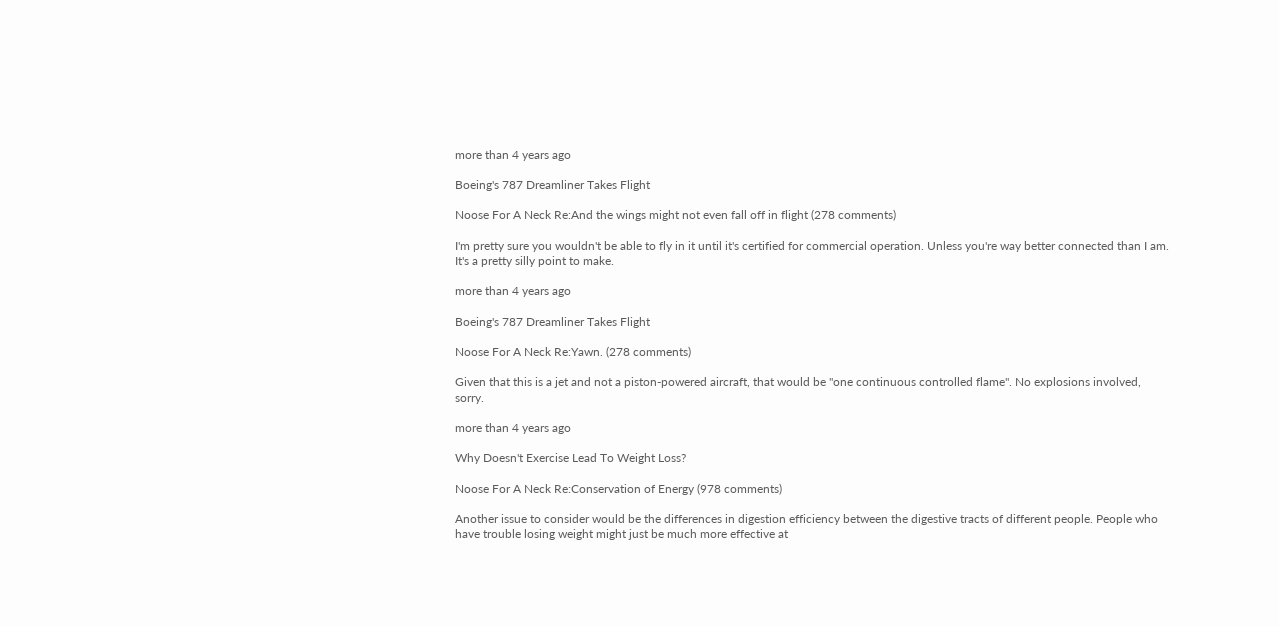more than 4 years ago

Boeing's 787 Dreamliner Takes Flight

Noose For A Neck Re:And the wings might not even fall off in flight (278 comments)

I'm pretty sure you wouldn't be able to fly in it until it's certified for commercial operation. Unless you're way better connected than I am. It's a pretty silly point to make.

more than 4 years ago

Boeing's 787 Dreamliner Takes Flight

Noose For A Neck Re:Yawn. (278 comments)

Given that this is a jet and not a piston-powered aircraft, that would be "one continuous controlled flame". No explosions involved, sorry.

more than 4 years ago

Why Doesn't Exercise Lead To Weight Loss?

Noose For A Neck Re:Conservation of Energy (978 comments)

Another issue to consider would be the differences in digestion efficiency between the digestive tracts of different people. People who have trouble losing weight might just be much more effective at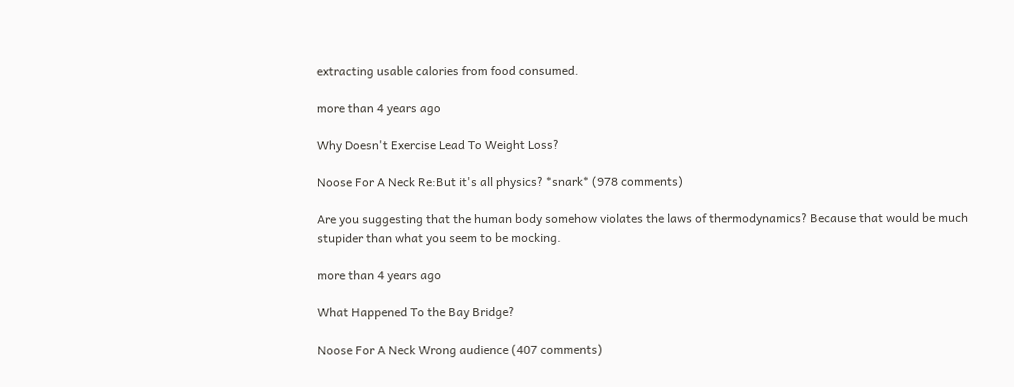extracting usable calories from food consumed.

more than 4 years ago

Why Doesn't Exercise Lead To Weight Loss?

Noose For A Neck Re:But it's all physics? *snark* (978 comments)

Are you suggesting that the human body somehow violates the laws of thermodynamics? Because that would be much stupider than what you seem to be mocking.

more than 4 years ago

What Happened To the Bay Bridge?

Noose For A Neck Wrong audience (407 comments)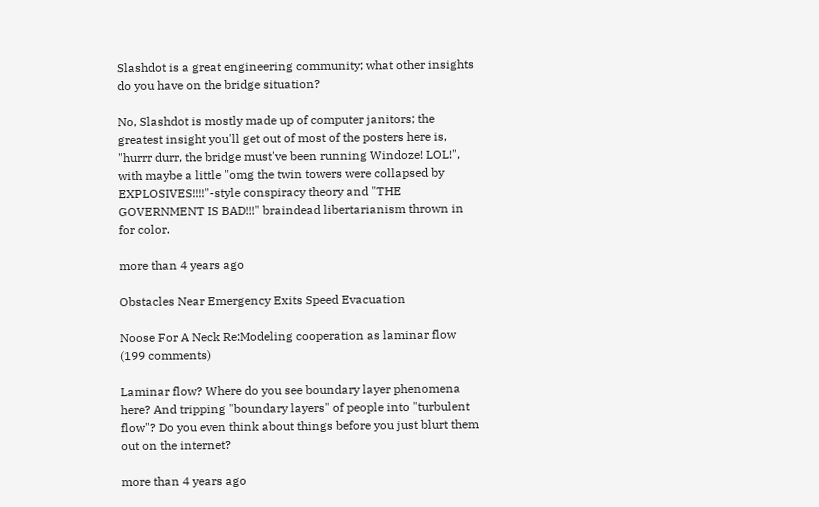Slashdot is a great engineering community; what other insights do you have on the bridge situation?

No, Slashdot is mostly made up of computer janitors; the greatest insight you'll get out of most of the posters here is, "hurrr durr, the bridge must've been running Windoze! LOL!", with maybe a little "omg the twin towers were collapsed by EXPLOSIVES!!!!"-style conspiracy theory and "THE GOVERNMENT IS BAD!!!" braindead libertarianism thrown in for color.

more than 4 years ago

Obstacles Near Emergency Exits Speed Evacuation

Noose For A Neck Re:Modeling cooperation as laminar flow (199 comments)

Laminar flow? Where do you see boundary layer phenomena here? And tripping "boundary layers" of people into "turbulent flow"? Do you even think about things before you just blurt them out on the internet?

more than 4 years ago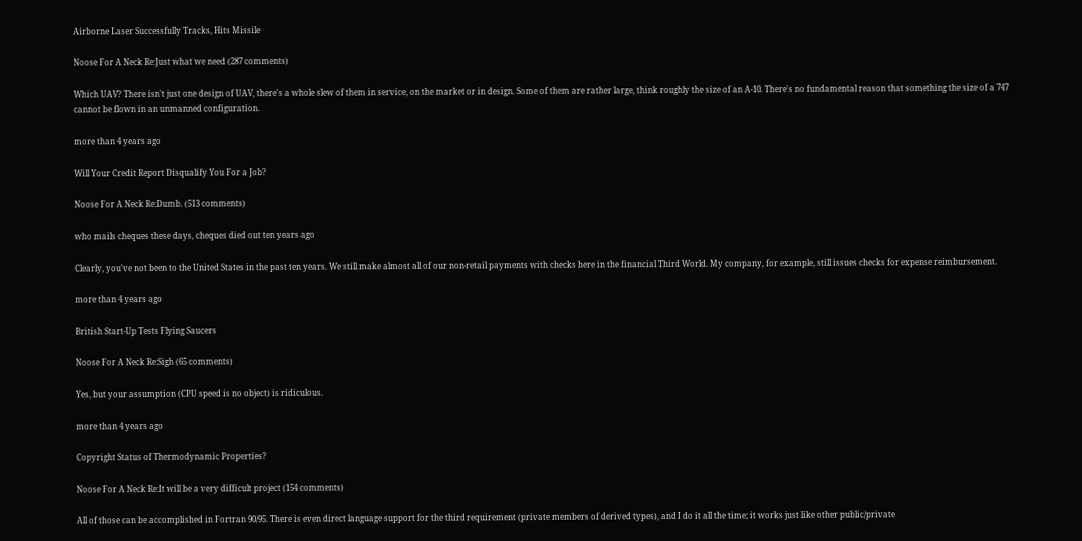Airborne Laser Successfully Tracks, Hits Missile

Noose For A Neck Re:Just what we need (287 comments)

Which UAV? There isn't just one design of UAV, there's a whole slew of them in service, on the market or in design. Some of them are rather large, think roughly the size of an A-10. There's no fundamental reason that something the size of a 747 cannot be flown in an unmanned configuration.

more than 4 years ago

Will Your Credit Report Disqualify You For a Job?

Noose For A Neck Re:Dumb. (513 comments)

who mails cheques these days, cheques died out ten years ago

Clearly, you've not been to the United States in the past ten years. We still make almost all of our non-retail payments with checks here in the financial Third World. My company, for example, still issues checks for expense reimbursement.

more than 4 years ago

British Start-Up Tests Flying Saucers

Noose For A Neck Re:Sigh (65 comments)

Yes, but your assumption (CPU speed is no object) is ridiculous.

more than 4 years ago

Copyright Status of Thermodynamic Properties?

Noose For A Neck Re:It will be a very difficult project (154 comments)

All of those can be accomplished in Fortran 90/95. There is even direct language support for the third requirement (private members of derived types), and I do it all the time; it works just like other public/private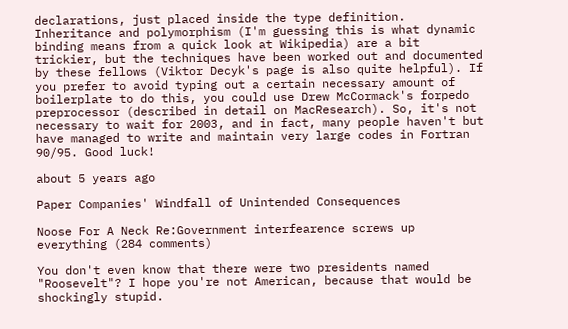declarations, just placed inside the type definition. Inheritance and polymorphism (I'm guessing this is what dynamic binding means from a quick look at Wikipedia) are a bit trickier, but the techniques have been worked out and documented by these fellows (Viktor Decyk's page is also quite helpful). If you prefer to avoid typing out a certain necessary amount of boilerplate to do this, you could use Drew McCormack's forpedo preprocessor (described in detail on MacResearch). So, it's not necessary to wait for 2003, and in fact, many people haven't but have managed to write and maintain very large codes in Fortran 90/95. Good luck!

about 5 years ago

Paper Companies' Windfall of Unintended Consequences

Noose For A Neck Re:Government interfearence screws up everything (284 comments)

You don't even know that there were two presidents named "Roosevelt"? I hope you're not American, because that would be shockingly stupid.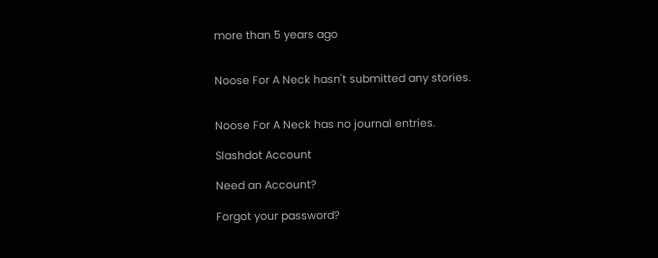more than 5 years ago


Noose For A Neck hasn't submitted any stories.


Noose For A Neck has no journal entries.

Slashdot Account

Need an Account?

Forgot your password?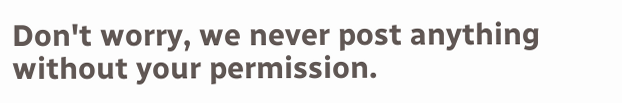Don't worry, we never post anything without your permission.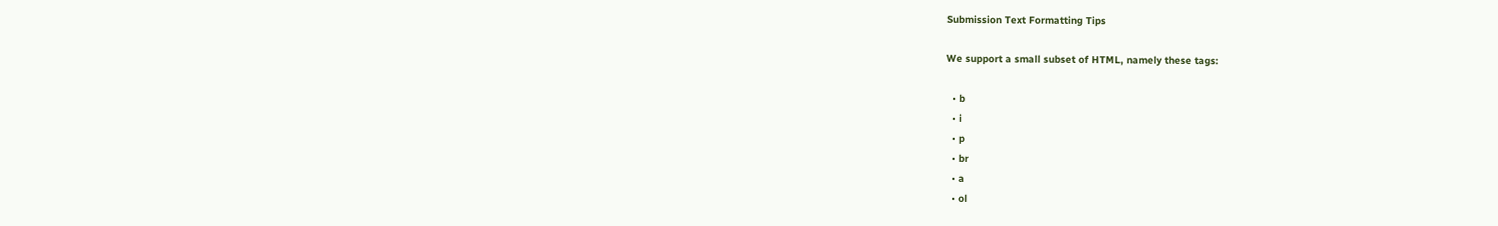Submission Text Formatting Tips

We support a small subset of HTML, namely these tags:

  • b
  • i
  • p
  • br
  • a
  • ol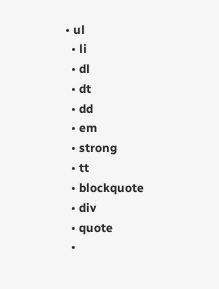• ul
  • li
  • dl
  • dt
  • dd
  • em
  • strong
  • tt
  • blockquote
  • div
  • quote
  •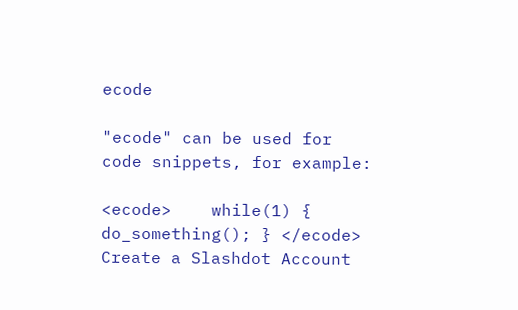ecode

"ecode" can be used for code snippets, for example:

<ecode>    while(1) { do_something(); } </ecode>
Create a Slashdot Account